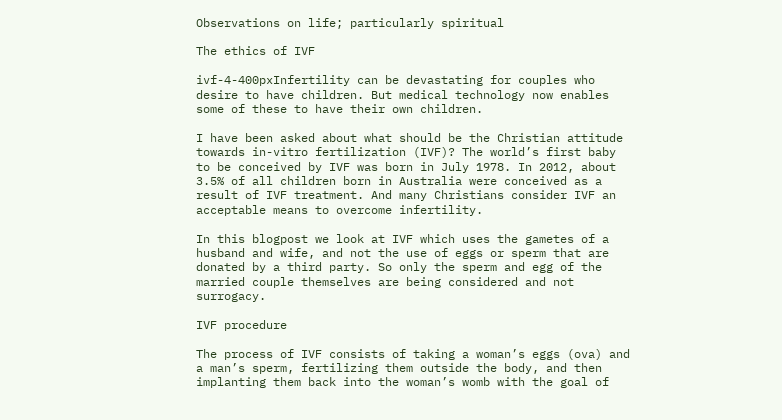Observations on life; particularly spiritual

The ethics of IVF

ivf-4-400pxInfertility can be devastating for couples who desire to have children. But medical technology now enables some of these to have their own children.

I have been asked about what should be the Christian attitude towards in-vitro fertilization (IVF)? The world’s first baby to be conceived by IVF was born in July 1978. In 2012, about 3.5% of all children born in Australia were conceived as a result of IVF treatment. And many Christians consider IVF an acceptable means to overcome infertility.

In this blogpost we look at IVF which uses the gametes of a husband and wife, and not the use of eggs or sperm that are donated by a third party. So only the sperm and egg of the married couple themselves are being considered and not surrogacy.

IVF procedure

The process of IVF consists of taking a woman’s eggs (ova) and a man’s sperm, fertilizing them outside the body, and then implanting them back into the woman’s womb with the goal of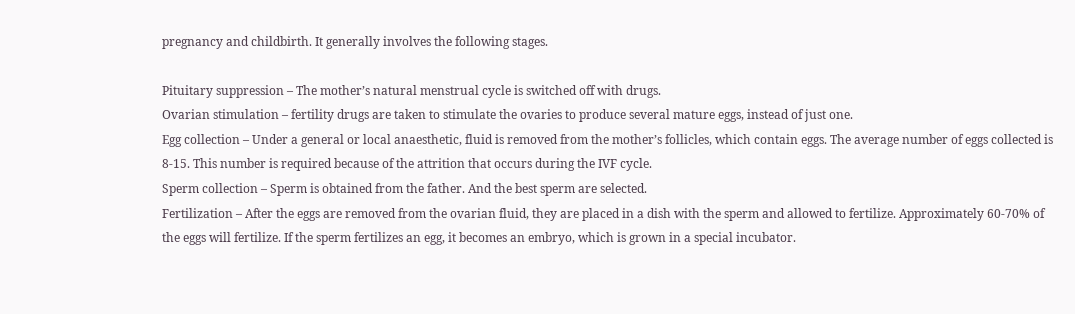pregnancy and childbirth. It generally involves the following stages.

Pituitary suppression – The mother’s natural menstrual cycle is switched off with drugs.
Ovarian stimulation – fertility drugs are taken to stimulate the ovaries to produce several mature eggs, instead of just one.
Egg collection – Under a general or local anaesthetic, fluid is removed from the mother’s follicles, which contain eggs. The average number of eggs collected is 8-15. This number is required because of the attrition that occurs during the IVF cycle.
Sperm collection – Sperm is obtained from the father. And the best sperm are selected.
Fertilization – After the eggs are removed from the ovarian fluid, they are placed in a dish with the sperm and allowed to fertilize. Approximately 60-70% of the eggs will fertilize. If the sperm fertilizes an egg, it becomes an embryo, which is grown in a special incubator.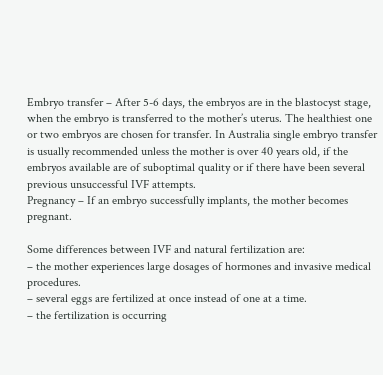Embryo transfer – After 5-6 days, the embryos are in the blastocyst stage, when the embryo is transferred to the mother’s uterus. The healthiest one or two embryos are chosen for transfer. In Australia single embryo transfer is usually recommended unless the mother is over 40 years old, if the embryos available are of suboptimal quality or if there have been several previous unsuccessful IVF attempts.
Pregnancy – If an embryo successfully implants, the mother becomes pregnant.

Some differences between IVF and natural fertilization are:
– the mother experiences large dosages of hormones and invasive medical procedures.
– several eggs are fertilized at once instead of one at a time.
– the fertilization is occurring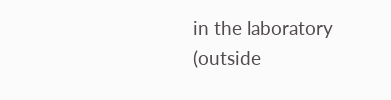in the laboratory (outside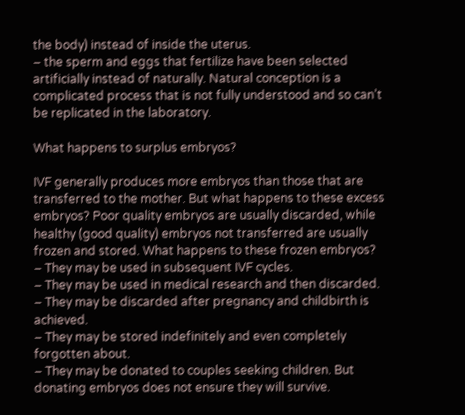the body) instead of inside the uterus.
– the sperm and eggs that fertilize have been selected artificially instead of naturally. Natural conception is a complicated process that is not fully understood and so can’t be replicated in the laboratory.

What happens to surplus embryos?

IVF generally produces more embryos than those that are transferred to the mother. But what happens to these excess embryos? Poor quality embryos are usually discarded, while healthy (good quality) embryos not transferred are usually frozen and stored. What happens to these frozen embryos?
– They may be used in subsequent IVF cycles.
– They may be used in medical research and then discarded.
– They may be discarded after pregnancy and childbirth is achieved.
– They may be stored indefinitely and even completely forgotten about.
– They may be donated to couples seeking children. But donating embryos does not ensure they will survive.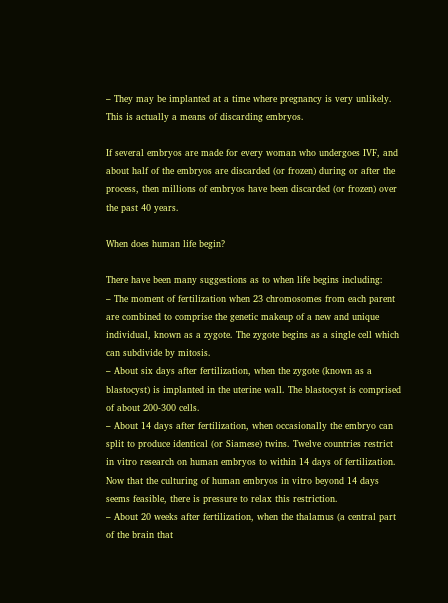– They may be implanted at a time where pregnancy is very unlikely. This is actually a means of discarding embryos.

If several embryos are made for every woman who undergoes IVF, and about half of the embryos are discarded (or frozen) during or after the process, then millions of embryos have been discarded (or frozen) over the past 40 years.

When does human life begin?

There have been many suggestions as to when life begins including:
– The moment of fertilization when 23 chromosomes from each parent are combined to comprise the genetic makeup of a new and unique individual, known as a zygote. The zygote begins as a single cell which can subdivide by mitosis.
– About six days after fertilization, when the zygote (known as a blastocyst) is implanted in the uterine wall. The blastocyst is comprised of about 200-300 cells.
– About 14 days after fertilization, when occasionally the embryo can split to produce identical (or Siamese) twins. Twelve countries restrict in vitro research on human embryos to within 14 days of fertilization. Now that the culturing of human embryos in vitro beyond 14 days seems feasible, there is pressure to relax this restriction.
– About 20 weeks after fertilization, when the thalamus (a central part of the brain that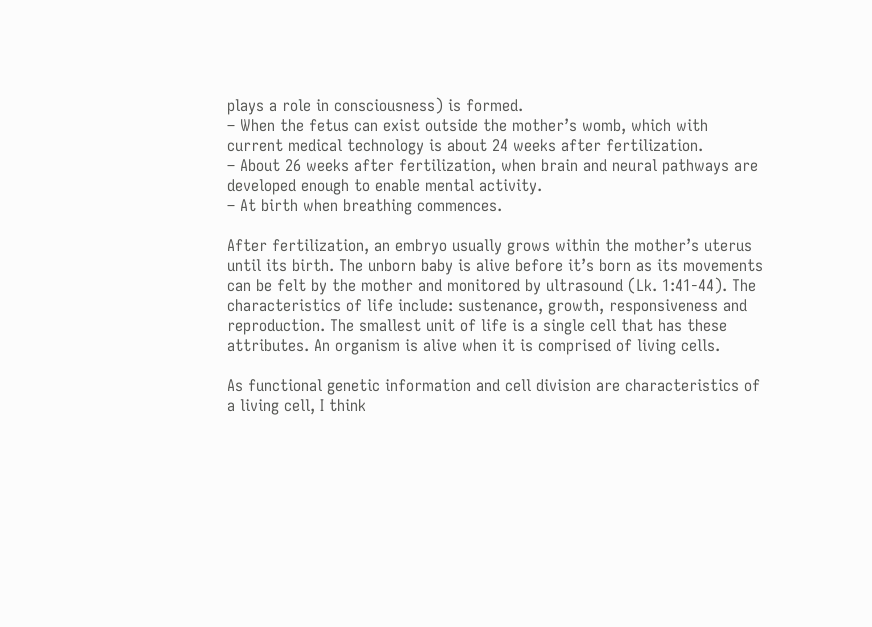plays a role in consciousness) is formed.
– When the fetus can exist outside the mother’s womb, which with current medical technology is about 24 weeks after fertilization.
– About 26 weeks after fertilization, when brain and neural pathways are developed enough to enable mental activity.
– At birth when breathing commences.

After fertilization, an embryo usually grows within the mother’s uterus until its birth. The unborn baby is alive before it’s born as its movements can be felt by the mother and monitored by ultrasound (Lk. 1:41-44). The characteristics of life include: sustenance, growth, responsiveness and reproduction. The smallest unit of life is a single cell that has these attributes. An organism is alive when it is comprised of living cells.

As functional genetic information and cell division are characteristics of a living cell, I think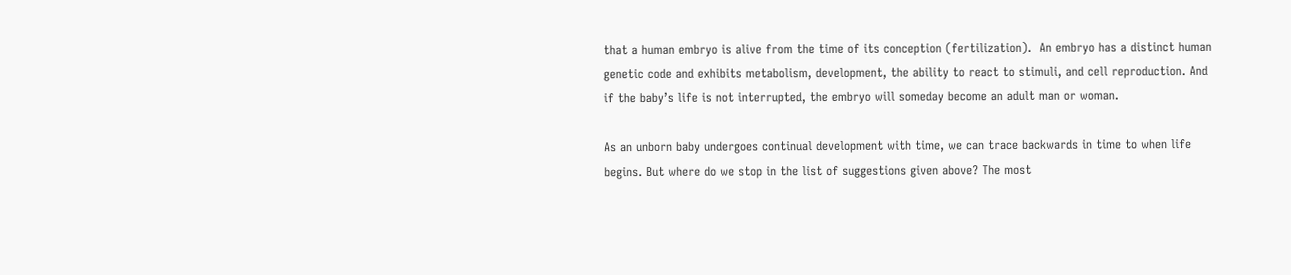that a human embryo is alive from the time of its conception (fertilization).  An embryo has a distinct human genetic code and exhibits metabolism, development, the ability to react to stimuli, and cell reproduction. And if the baby’s life is not interrupted, the embryo will someday become an adult man or woman.

As an unborn baby undergoes continual development with time, we can trace backwards in time to when life begins. But where do we stop in the list of suggestions given above? The most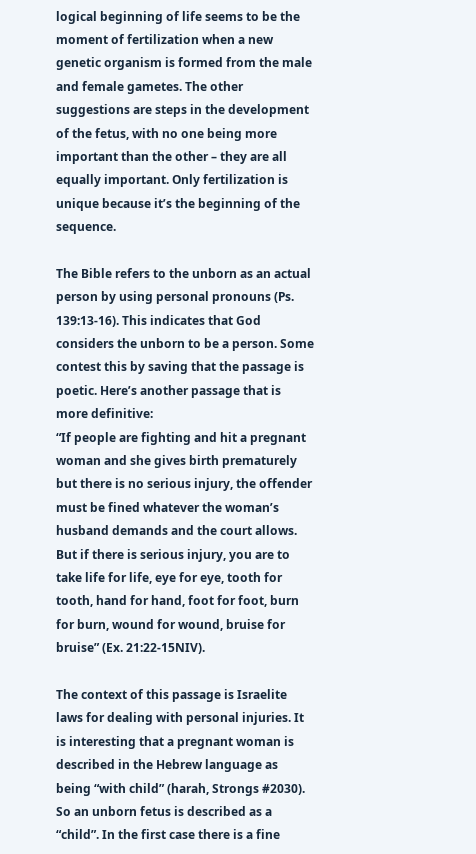logical beginning of life seems to be the moment of fertilization when a new genetic organism is formed from the male and female gametes. The other suggestions are steps in the development of the fetus, with no one being more important than the other – they are all equally important. Only fertilization is unique because it’s the beginning of the sequence.

The Bible refers to the unborn as an actual person by using personal pronouns (Ps. 139:13-16). This indicates that God considers the unborn to be a person. Some contest this by saving that the passage is poetic. Here’s another passage that is more definitive:
“If people are fighting and hit a pregnant woman and she gives birth prematurely but there is no serious injury, the offender must be fined whatever the woman’s husband demands and the court allows. But if there is serious injury, you are to take life for life, eye for eye, tooth for tooth, hand for hand, foot for foot, burn for burn, wound for wound, bruise for bruise” (Ex. 21:22-15NIV).

The context of this passage is Israelite laws for dealing with personal injuries. It is interesting that a pregnant woman is described in the Hebrew language as being “with child” (harah, Strongs #2030). So an unborn fetus is described as a “child”. In the first case there is a fine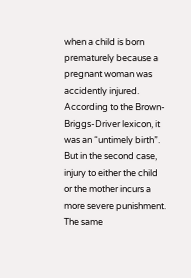when a child is born prematurely because a pregnant woman was accidently injured. According to the Brown-Briggs-Driver lexicon, it was an “untimely birth”. But in the second case, injury to either the child or the mother incurs a more severe punishment. The same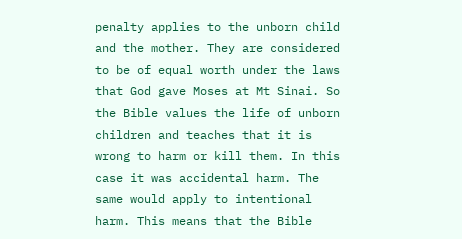penalty applies to the unborn child and the mother. They are considered to be of equal worth under the laws that God gave Moses at Mt Sinai. So the Bible values the life of unborn children and teaches that it is wrong to harm or kill them. In this case it was accidental harm. The same would apply to intentional harm. This means that the Bible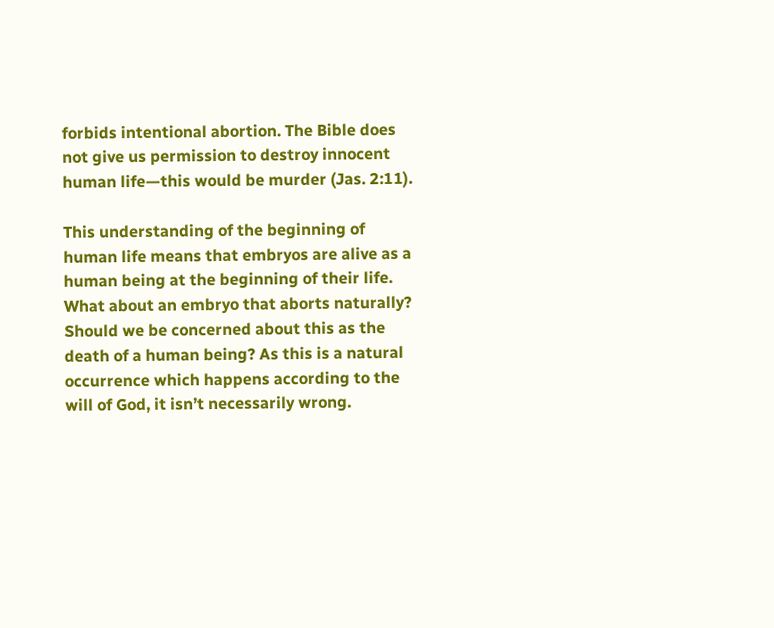forbids intentional abortion. The Bible does not give us permission to destroy innocent human life—this would be murder (Jas. 2:11).

This understanding of the beginning of human life means that embryos are alive as a human being at the beginning of their life. What about an embryo that aborts naturally? Should we be concerned about this as the death of a human being? As this is a natural occurrence which happens according to the will of God, it isn’t necessarily wrong.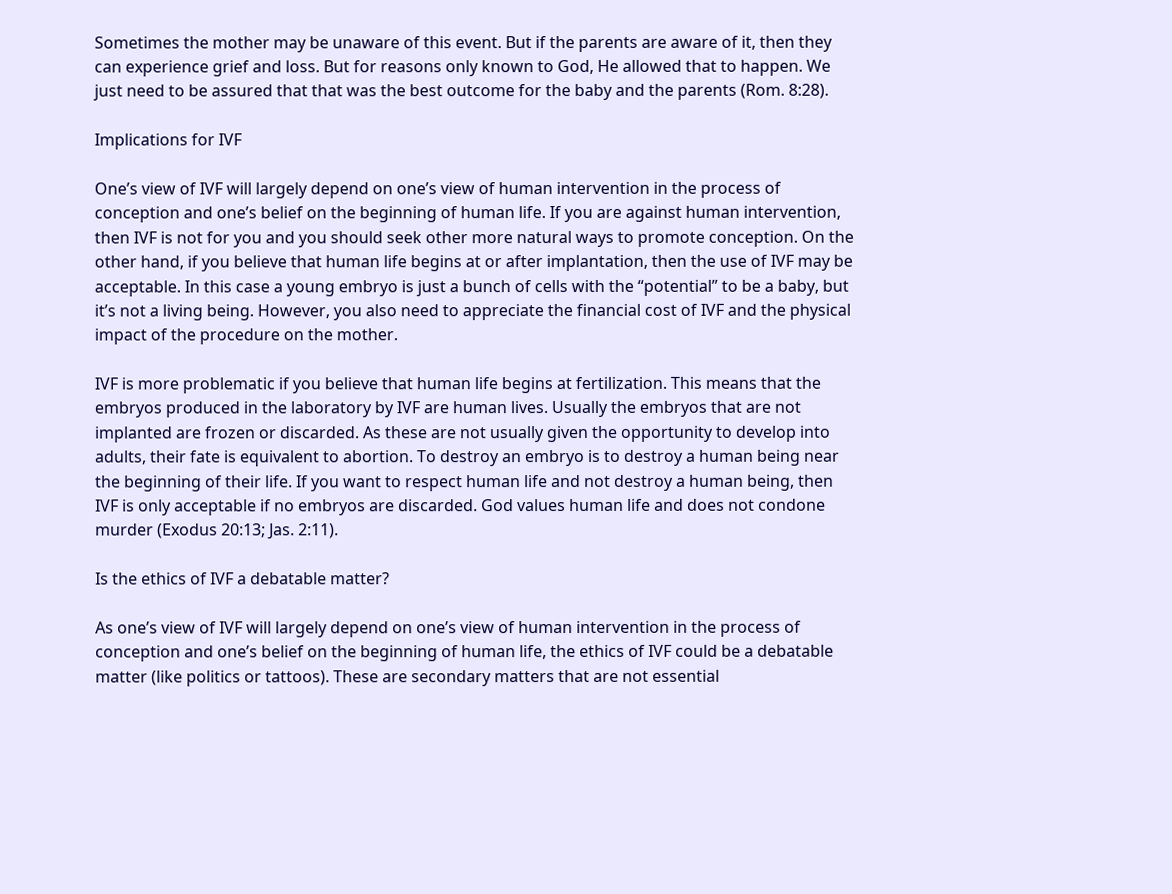Sometimes the mother may be unaware of this event. But if the parents are aware of it, then they can experience grief and loss. But for reasons only known to God, He allowed that to happen. We just need to be assured that that was the best outcome for the baby and the parents (Rom. 8:28).

Implications for IVF

One’s view of IVF will largely depend on one’s view of human intervention in the process of conception and one’s belief on the beginning of human life. If you are against human intervention, then IVF is not for you and you should seek other more natural ways to promote conception. On the other hand, if you believe that human life begins at or after implantation, then the use of IVF may be acceptable. In this case a young embryo is just a bunch of cells with the “potential” to be a baby, but it’s not a living being. However, you also need to appreciate the financial cost of IVF and the physical impact of the procedure on the mother.

IVF is more problematic if you believe that human life begins at fertilization. This means that the embryos produced in the laboratory by IVF are human lives. Usually the embryos that are not implanted are frozen or discarded. As these are not usually given the opportunity to develop into adults, their fate is equivalent to abortion. To destroy an embryo is to destroy a human being near the beginning of their life. If you want to respect human life and not destroy a human being, then IVF is only acceptable if no embryos are discarded. God values human life and does not condone murder (Exodus 20:13; Jas. 2:11).

Is the ethics of IVF a debatable matter?

As one’s view of IVF will largely depend on one’s view of human intervention in the process of conception and one’s belief on the beginning of human life, the ethics of IVF could be a debatable matter (like politics or tattoos). These are secondary matters that are not essential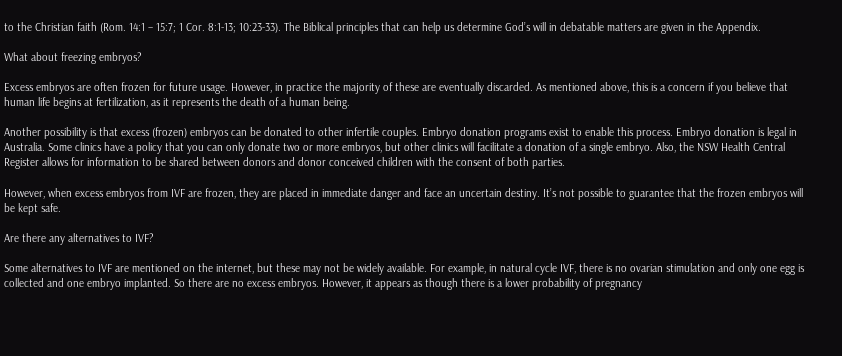to the Christian faith (Rom. 14:1 – 15:7; 1 Cor. 8:1-13; 10:23-33). The Biblical principles that can help us determine God’s will in debatable matters are given in the Appendix.

What about freezing embryos?

Excess embryos are often frozen for future usage. However, in practice the majority of these are eventually discarded. As mentioned above, this is a concern if you believe that human life begins at fertilization, as it represents the death of a human being.

Another possibility is that excess (frozen) embryos can be donated to other infertile couples. Embryo donation programs exist to enable this process. Embryo donation is legal in Australia. Some clinics have a policy that you can only donate two or more embryos, but other clinics will facilitate a donation of a single embryo. Also, the NSW Health Central Register allows for information to be shared between donors and donor conceived children with the consent of both parties.

However, when excess embryos from IVF are frozen, they are placed in immediate danger and face an uncertain destiny. It’s not possible to guarantee that the frozen embryos will be kept safe.

Are there any alternatives to IVF?

Some alternatives to IVF are mentioned on the internet, but these may not be widely available. For example, in natural cycle IVF, there is no ovarian stimulation and only one egg is collected and one embryo implanted. So there are no excess embryos. However, it appears as though there is a lower probability of pregnancy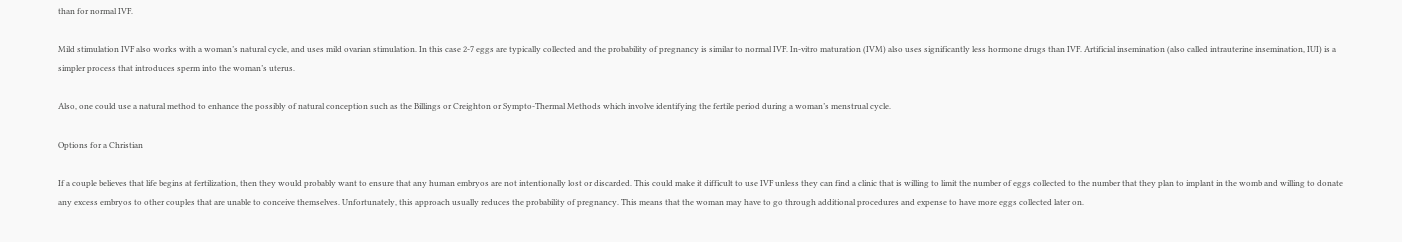than for normal IVF.

Mild stimulation IVF also works with a woman’s natural cycle, and uses mild ovarian stimulation. In this case 2-7 eggs are typically collected and the probability of pregnancy is similar to normal IVF. In-vitro maturation (IVM) also uses significantly less hormone drugs than IVF. Artificial insemination (also called intrauterine insemination, IUI) is a simpler process that introduces sperm into the woman’s uterus.

Also, one could use a natural method to enhance the possibly of natural conception such as the Billings or Creighton or Sympto-Thermal Methods which involve identifying the fertile period during a woman’s menstrual cycle.

Options for a Christian

If a couple believes that life begins at fertilization, then they would probably want to ensure that any human embryos are not intentionally lost or discarded. This could make it difficult to use IVF unless they can find a clinic that is willing to limit the number of eggs collected to the number that they plan to implant in the womb and willing to donate any excess embryos to other couples that are unable to conceive themselves. Unfortunately, this approach usually reduces the probability of pregnancy. This means that the woman may have to go through additional procedures and expense to have more eggs collected later on.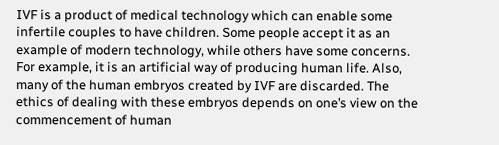IVF is a product of medical technology which can enable some infertile couples to have children. Some people accept it as an example of modern technology, while others have some concerns. For example, it is an artificial way of producing human life. Also, many of the human embryos created by IVF are discarded. The ethics of dealing with these embryos depends on one’s view on the commencement of human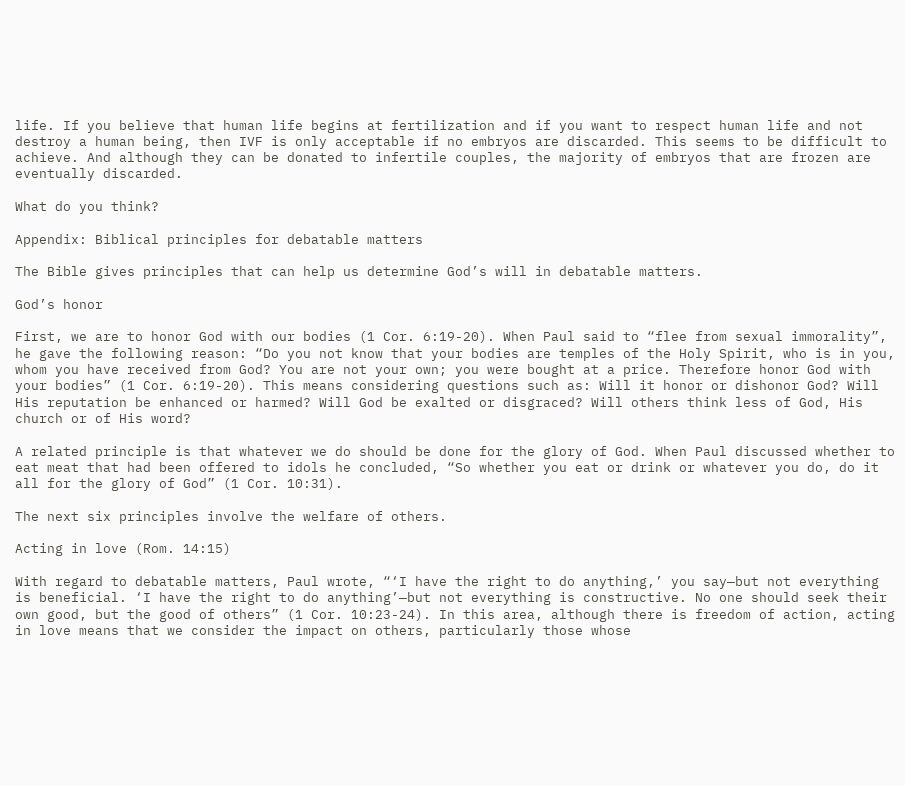life. If you believe that human life begins at fertilization and if you want to respect human life and not destroy a human being, then IVF is only acceptable if no embryos are discarded. This seems to be difficult to achieve. And although they can be donated to infertile couples, the majority of embryos that are frozen are eventually discarded.

What do you think?

Appendix: Biblical principles for debatable matters

The Bible gives principles that can help us determine God’s will in debatable matters.

God’s honor

First, we are to honor God with our bodies (1 Cor. 6:19-20). When Paul said to “flee from sexual immorality”, he gave the following reason: “Do you not know that your bodies are temples of the Holy Spirit, who is in you, whom you have received from God? You are not your own; you were bought at a price. Therefore honor God with your bodies” (1 Cor. 6:19-20). This means considering questions such as: Will it honor or dishonor God? Will His reputation be enhanced or harmed? Will God be exalted or disgraced? Will others think less of God, His church or of His word?

A related principle is that whatever we do should be done for the glory of God. When Paul discussed whether to eat meat that had been offered to idols he concluded, “So whether you eat or drink or whatever you do, do it all for the glory of God” (1 Cor. 10:31).

The next six principles involve the welfare of others.

Acting in love (Rom. 14:15)

With regard to debatable matters, Paul wrote, “‘I have the right to do anything,’ you say—but not everything is beneficial. ‘I have the right to do anything’—but not everything is constructive. No one should seek their own good, but the good of others” (1 Cor. 10:23-24). In this area, although there is freedom of action, acting in love means that we consider the impact on others, particularly those whose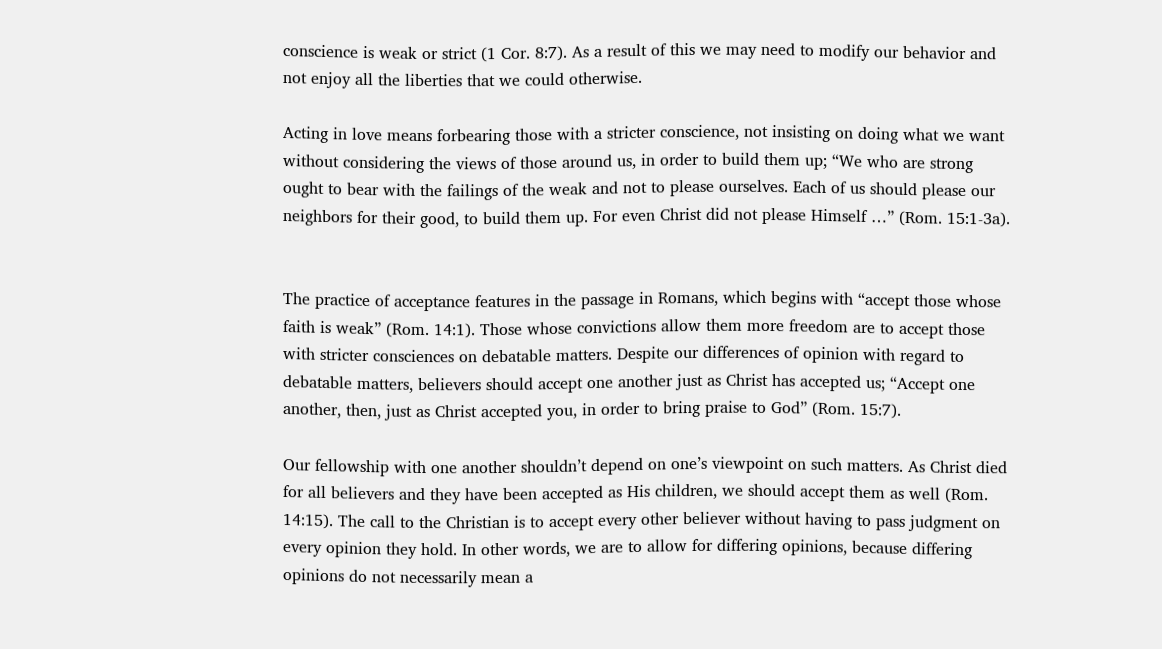conscience is weak or strict (1 Cor. 8:7). As a result of this we may need to modify our behavior and not enjoy all the liberties that we could otherwise.

Acting in love means forbearing those with a stricter conscience, not insisting on doing what we want without considering the views of those around us, in order to build them up; “We who are strong ought to bear with the failings of the weak and not to please ourselves. Each of us should please our neighbors for their good, to build them up. For even Christ did not please Himself …” (Rom. 15:1-3a).


The practice of acceptance features in the passage in Romans, which begins with “accept those whose faith is weak” (Rom. 14:1). Those whose convictions allow them more freedom are to accept those with stricter consciences on debatable matters. Despite our differences of opinion with regard to debatable matters, believers should accept one another just as Christ has accepted us; “Accept one another, then, just as Christ accepted you, in order to bring praise to God” (Rom. 15:7).

Our fellowship with one another shouldn’t depend on one’s viewpoint on such matters. As Christ died for all believers and they have been accepted as His children, we should accept them as well (Rom. 14:15). The call to the Christian is to accept every other believer without having to pass judgment on every opinion they hold. In other words, we are to allow for differing opinions, because differing opinions do not necessarily mean a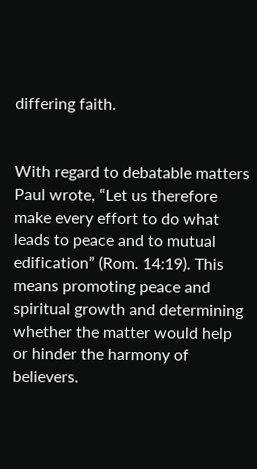differing faith.


With regard to debatable matters Paul wrote, “Let us therefore make every effort to do what leads to peace and to mutual edification” (Rom. 14:19). This means promoting peace and spiritual growth and determining whether the matter would help or hinder the harmony of believers.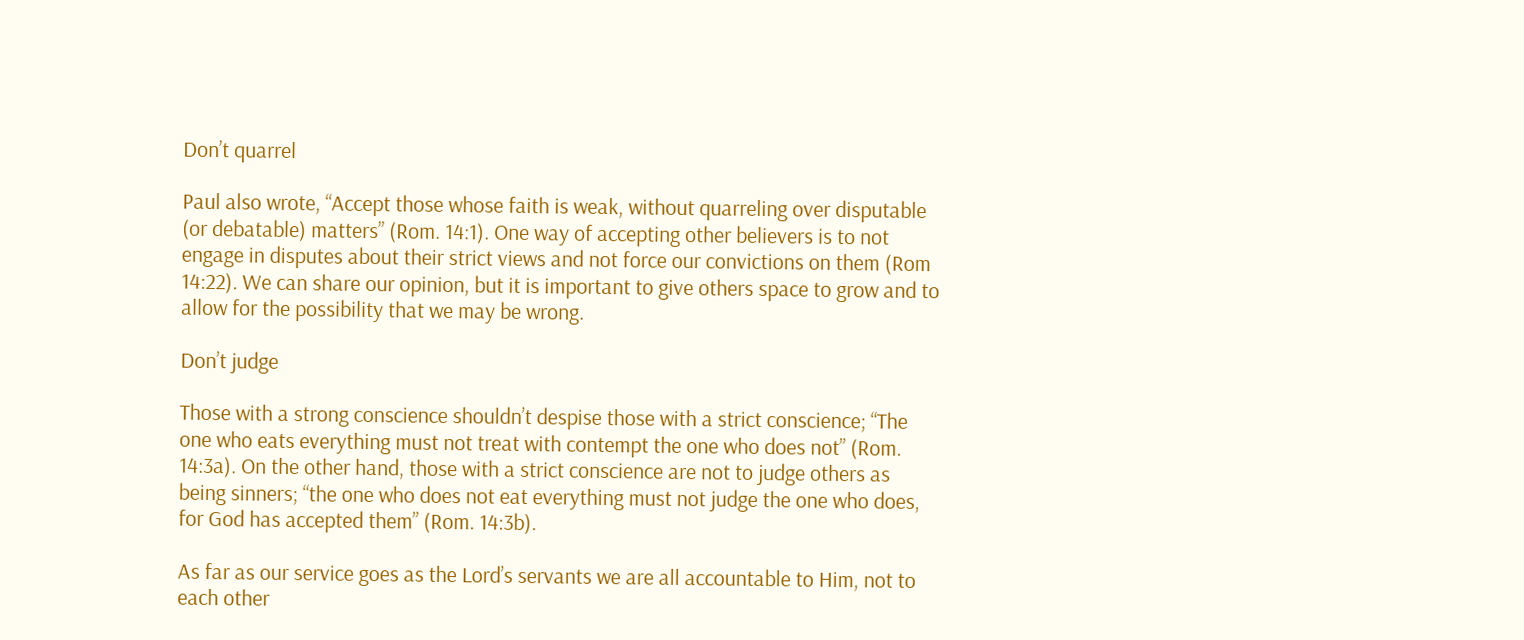Don’t quarrel

Paul also wrote, “Accept those whose faith is weak, without quarreling over disputable (or debatable) matters” (Rom. 14:1). One way of accepting other believers is to not engage in disputes about their strict views and not force our convictions on them (Rom 14:22). We can share our opinion, but it is important to give others space to grow and to allow for the possibility that we may be wrong.

Don’t judge

Those with a strong conscience shouldn’t despise those with a strict conscience; “The one who eats everything must not treat with contempt the one who does not” (Rom. 14:3a). On the other hand, those with a strict conscience are not to judge others as being sinners; “the one who does not eat everything must not judge the one who does, for God has accepted them” (Rom. 14:3b).

As far as our service goes as the Lord’s servants we are all accountable to Him, not to each other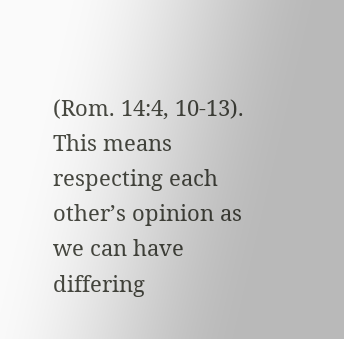(Rom. 14:4, 10-13). This means respecting each other’s opinion as we can have differing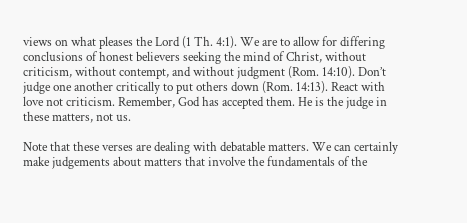views on what pleases the Lord (1 Th. 4:1). We are to allow for differing conclusions of honest believers seeking the mind of Christ, without criticism, without contempt, and without judgment (Rom. 14:10). Don’t judge one another critically to put others down (Rom. 14:13). React with love not criticism. Remember, God has accepted them. He is the judge in these matters, not us.

Note that these verses are dealing with debatable matters. We can certainly make judgements about matters that involve the fundamentals of the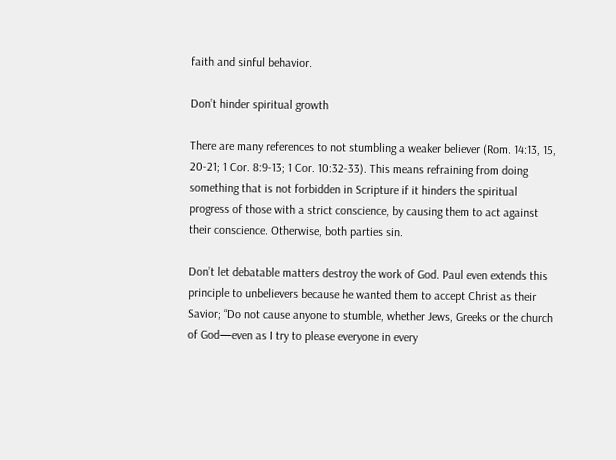faith and sinful behavior.

Don’t hinder spiritual growth

There are many references to not stumbling a weaker believer (Rom. 14:13, 15, 20-21; 1 Cor. 8:9-13; 1 Cor. 10:32-33). This means refraining from doing something that is not forbidden in Scripture if it hinders the spiritual progress of those with a strict conscience, by causing them to act against their conscience. Otherwise, both parties sin.

Don’t let debatable matters destroy the work of God. Paul even extends this principle to unbelievers because he wanted them to accept Christ as their Savior; “Do not cause anyone to stumble, whether Jews, Greeks or the church of God—even as I try to please everyone in every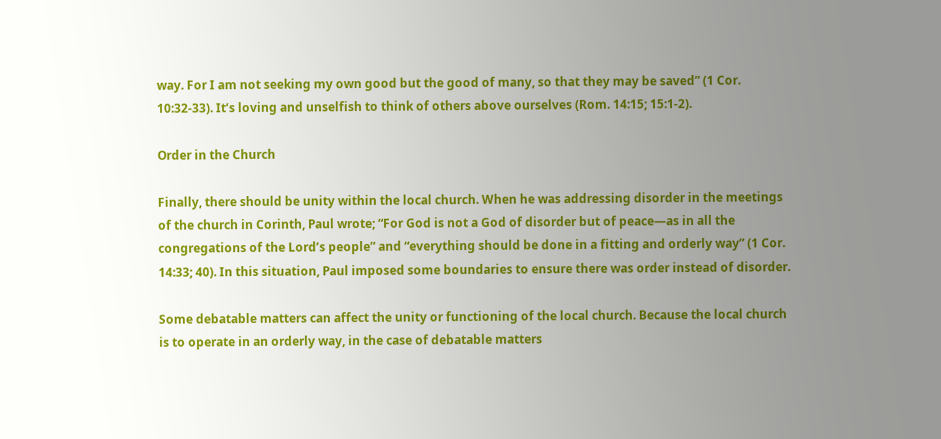way. For I am not seeking my own good but the good of many, so that they may be saved” (1 Cor. 10:32-33). It’s loving and unselfish to think of others above ourselves (Rom. 14:15; 15:1-2).

Order in the Church

Finally, there should be unity within the local church. When he was addressing disorder in the meetings of the church in Corinth, Paul wrote; “For God is not a God of disorder but of peace—as in all the congregations of the Lord’s people” and “everything should be done in a fitting and orderly way” (1 Cor. 14:33; 40). In this situation, Paul imposed some boundaries to ensure there was order instead of disorder.

Some debatable matters can affect the unity or functioning of the local church. Because the local church is to operate in an orderly way, in the case of debatable matters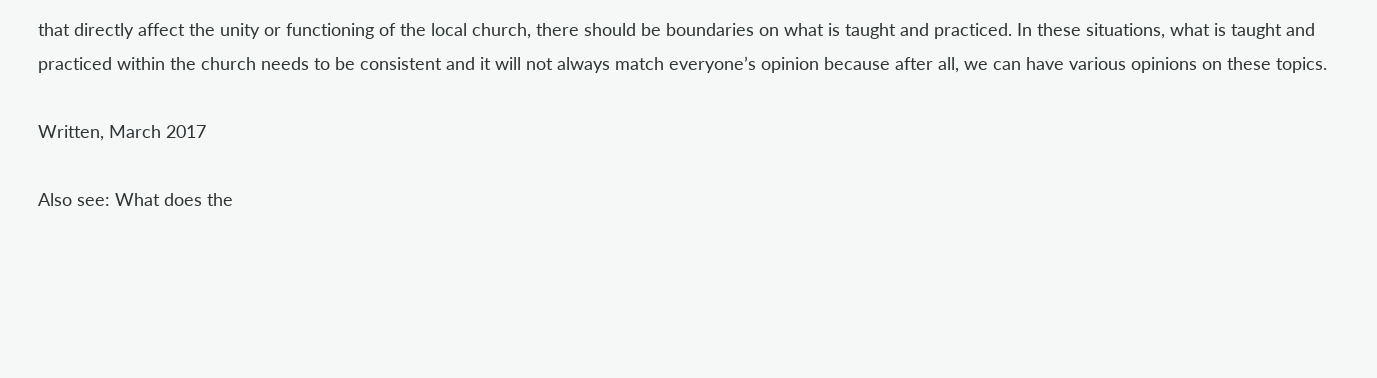that directly affect the unity or functioning of the local church, there should be boundaries on what is taught and practiced. In these situations, what is taught and practiced within the church needs to be consistent and it will not always match everyone’s opinion because after all, we can have various opinions on these topics.

Written, March 2017

Also see: What does the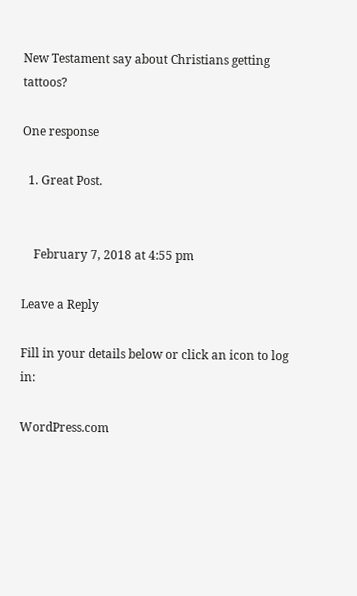New Testament say about Christians getting tattoos?

One response

  1. Great Post.


    February 7, 2018 at 4:55 pm

Leave a Reply

Fill in your details below or click an icon to log in:

WordPress.com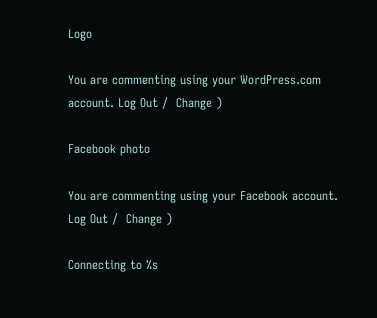Logo

You are commenting using your WordPress.com account. Log Out /  Change )

Facebook photo

You are commenting using your Facebook account. Log Out /  Change )

Connecting to %s